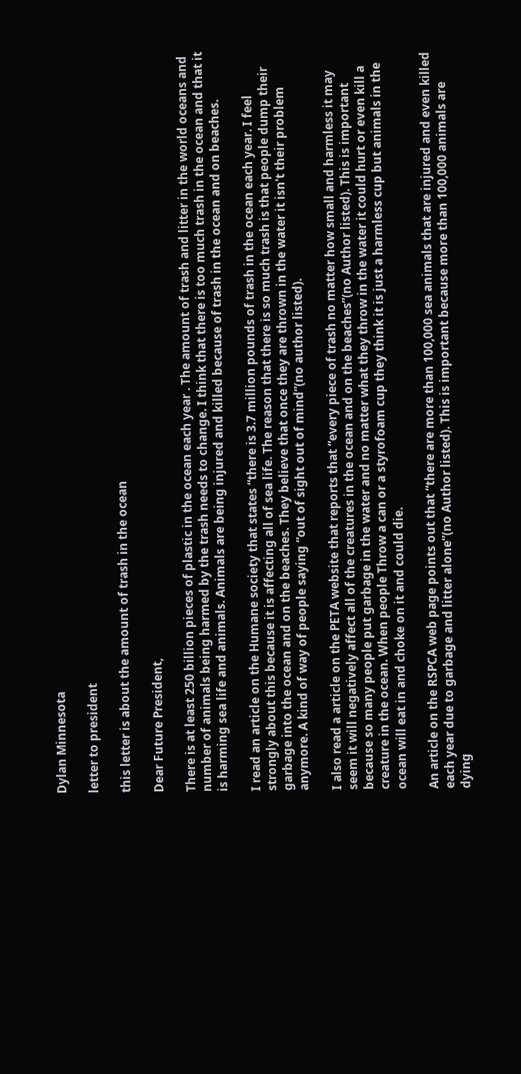Dylan Minnesota

letter to president

this letter is about the amount of trash in the ocean

Dear Future President,

There is at least 250 billion pieces of plastic in the ocean each year . The amount of trash and litter in the world oceans and number of animals being harmed by the trash needs to change. I think that there is too much trash in the ocean and that it is harming sea life and animals. Animals are being injured and killed because of trash in the ocean and on beaches.

I read an article on the Humane society that states “there is 3.7 million pounds of trash in the ocean each year. I feel strongly about this because it is affecting all of sea life. The reason that there is so much trash is that people dump their garbage into the ocean and on the beaches. They believe that once they are thrown in the water it isn't their problem anymore. A kind of way of people saying “out of sight out of mind”(no author listed).

I also read a article on the PETA website that reports that “every piece of trash no matter how small and harmless it may seem it will negatively affect all of the creatures in the ocean and on the beaches”(no Author listed). This is important because so many people put garbage in the water and no matter what they throw in the water it could hurt or even kill a creature in the ocean. When people Throw a can or a styrofoam cup they think it is just a harmless cup but animals in the ocean will eat in and choke on it and could die.

An article on the RSPCA web page points out that “there are more than 100,000 sea animals that are injured and even killed each year due to garbage and litter alone”(no Author listed). This is important because more than 100,000 animals are dying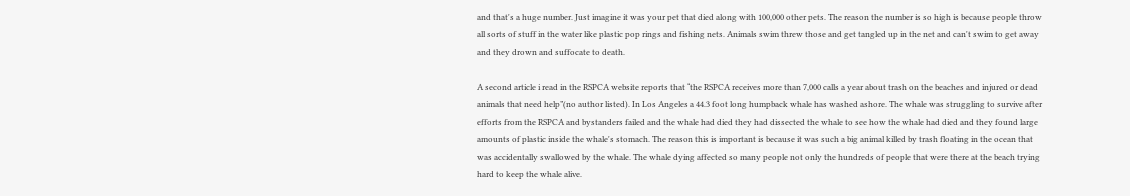and that's a huge number. Just imagine it was your pet that died along with 100,000 other pets. The reason the number is so high is because people throw all sorts of stuff in the water like plastic pop rings and fishing nets. Animals swim threw those and get tangled up in the net and can't swim to get away and they drown and suffocate to death.

A second article i read in the RSPCA website reports that “the RSPCA receives more than 7,000 calls a year about trash on the beaches and injured or dead animals that need help”(no author listed). In Los Angeles a 44.3 foot long humpback whale has washed ashore. The whale was struggling to survive after efforts from the RSPCA and bystanders failed and the whale had died they had dissected the whale to see how the whale had died and they found large amounts of plastic inside the whale's stomach. The reason this is important is because it was such a big animal killed by trash floating in the ocean that was accidentally swallowed by the whale. The whale dying affected so many people not only the hundreds of people that were there at the beach trying hard to keep the whale alive.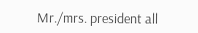Mr./mrs. president all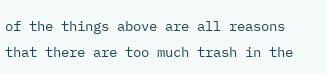of the things above are all reasons that there are too much trash in the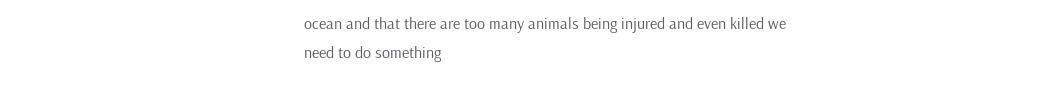ocean and that there are too many animals being injured and even killed we need to do something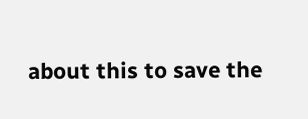about this to save the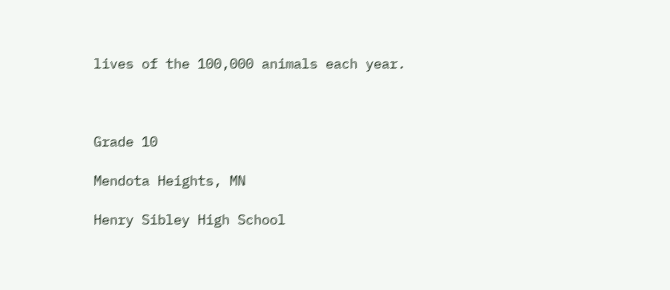lives of the 100,000 animals each year.



Grade 10

Mendota Heights, MN

Henry Sibley High School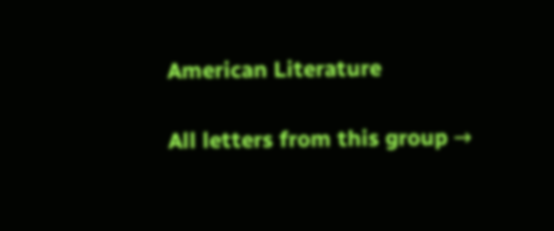American Literature

All letters from this group →